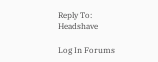Reply To: Headshave

Log In Forums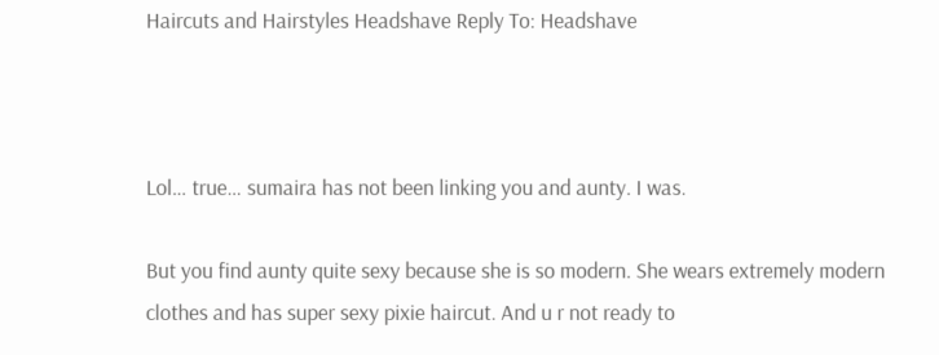Haircuts and Hairstyles Headshave Reply To: Headshave



Lol… true… sumaira has not been linking you and aunty. I was.

But you find aunty quite sexy because she is so modern. She wears extremely modern clothes and has super sexy pixie haircut. And u r not ready to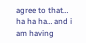agree to that… ha ha ha… and i am having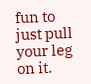fun to just pull your leg on it.